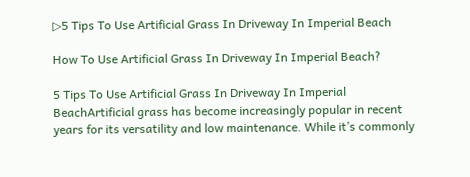▷5 Tips To Use Artificial Grass In Driveway In Imperial Beach

How To Use Artificial Grass In Driveway In Imperial Beach?

5 Tips To Use Artificial Grass In Driveway In Imperial BeachArtificial grass has become increasingly popular in recent years for its versatility and low maintenance. While it’s commonly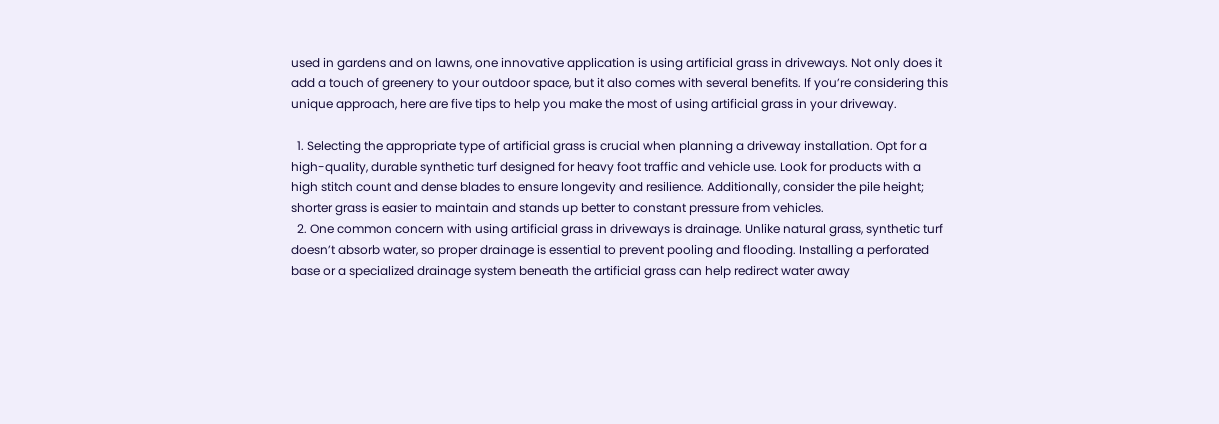used in gardens and on lawns, one innovative application is using artificial grass in driveways. Not only does it add a touch of greenery to your outdoor space, but it also comes with several benefits. If you’re considering this unique approach, here are five tips to help you make the most of using artificial grass in your driveway.

  1. Selecting the appropriate type of artificial grass is crucial when planning a driveway installation. Opt for a high-quality, durable synthetic turf designed for heavy foot traffic and vehicle use. Look for products with a high stitch count and dense blades to ensure longevity and resilience. Additionally, consider the pile height; shorter grass is easier to maintain and stands up better to constant pressure from vehicles.
  2. One common concern with using artificial grass in driveways is drainage. Unlike natural grass, synthetic turf doesn’t absorb water, so proper drainage is essential to prevent pooling and flooding. Installing a perforated base or a specialized drainage system beneath the artificial grass can help redirect water away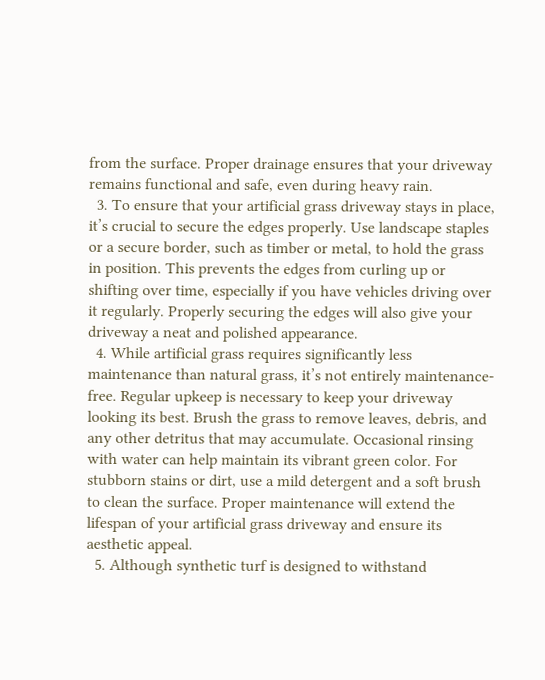from the surface. Proper drainage ensures that your driveway remains functional and safe, even during heavy rain.
  3. To ensure that your artificial grass driveway stays in place, it’s crucial to secure the edges properly. Use landscape staples or a secure border, such as timber or metal, to hold the grass in position. This prevents the edges from curling up or shifting over time, especially if you have vehicles driving over it regularly. Properly securing the edges will also give your driveway a neat and polished appearance.
  4. While artificial grass requires significantly less maintenance than natural grass, it’s not entirely maintenance-free. Regular upkeep is necessary to keep your driveway looking its best. Brush the grass to remove leaves, debris, and any other detritus that may accumulate. Occasional rinsing with water can help maintain its vibrant green color. For stubborn stains or dirt, use a mild detergent and a soft brush to clean the surface. Proper maintenance will extend the lifespan of your artificial grass driveway and ensure its aesthetic appeal.
  5. Although synthetic turf is designed to withstand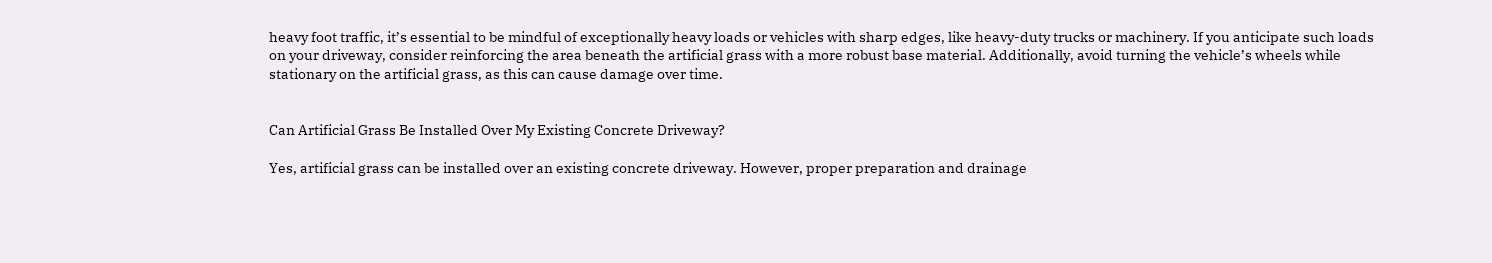heavy foot traffic, it’s essential to be mindful of exceptionally heavy loads or vehicles with sharp edges, like heavy-duty trucks or machinery. If you anticipate such loads on your driveway, consider reinforcing the area beneath the artificial grass with a more robust base material. Additionally, avoid turning the vehicle’s wheels while stationary on the artificial grass, as this can cause damage over time.


Can Artificial Grass Be Installed Over My Existing Concrete Driveway?

Yes, artificial grass can be installed over an existing concrete driveway. However, proper preparation and drainage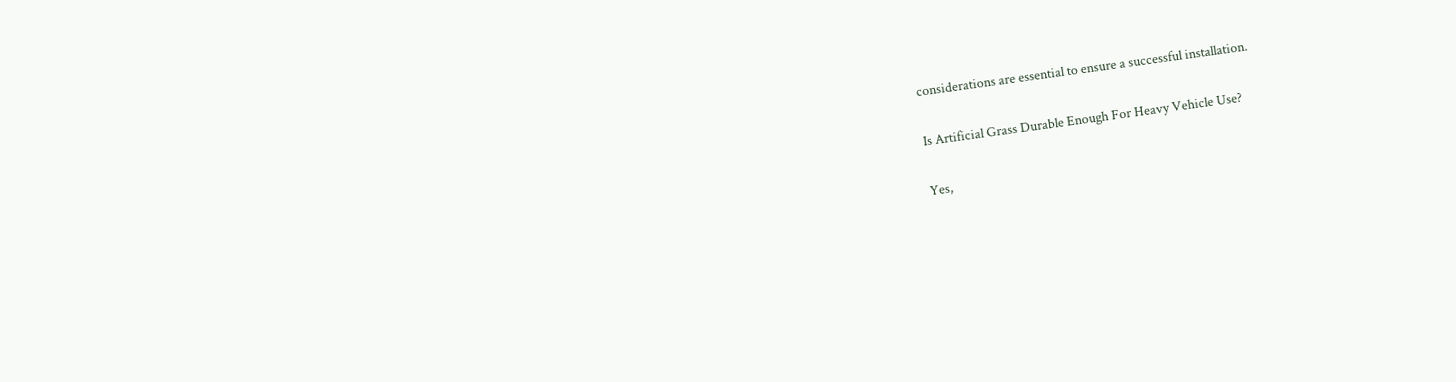considerations are essential to ensure a successful installation.

Is Artificial Grass Durable Enough For Heavy Vehicle Use?

Yes,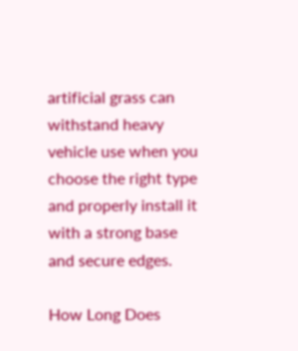artificial grass can withstand heavy vehicle use when you choose the right type and properly install it with a strong base and secure edges.

How Long Does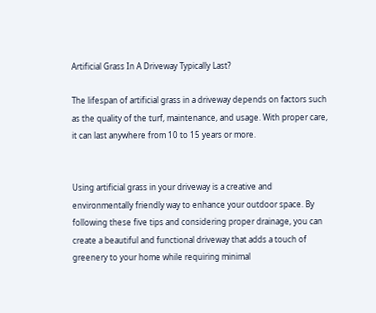Artificial Grass In A Driveway Typically Last?

The lifespan of artificial grass in a driveway depends on factors such as the quality of the turf, maintenance, and usage. With proper care, it can last anywhere from 10 to 15 years or more.


Using artificial grass in your driveway is a creative and environmentally friendly way to enhance your outdoor space. By following these five tips and considering proper drainage, you can create a beautiful and functional driveway that adds a touch of greenery to your home while requiring minimal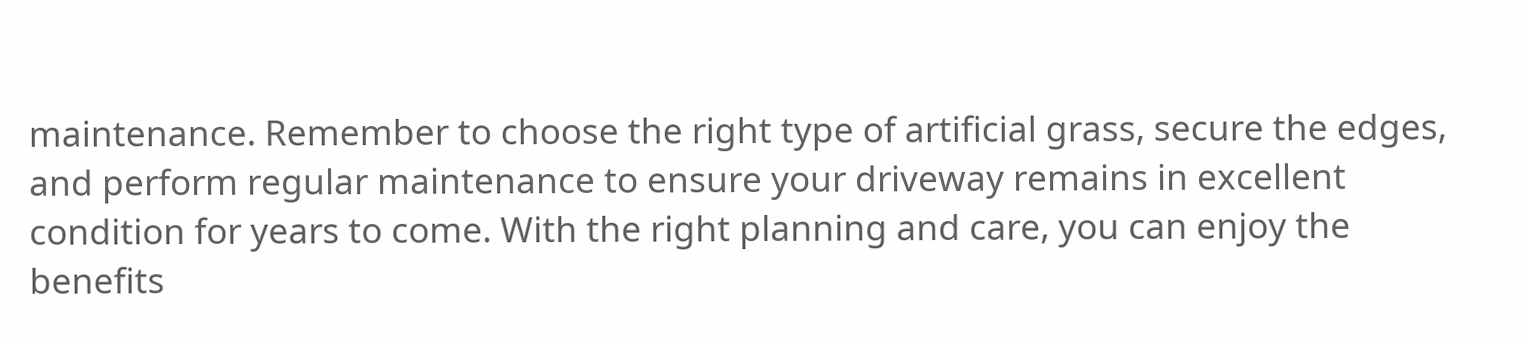maintenance. Remember to choose the right type of artificial grass, secure the edges, and perform regular maintenance to ensure your driveway remains in excellent condition for years to come. With the right planning and care, you can enjoy the benefits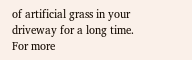of artificial grass in your driveway for a long time. For more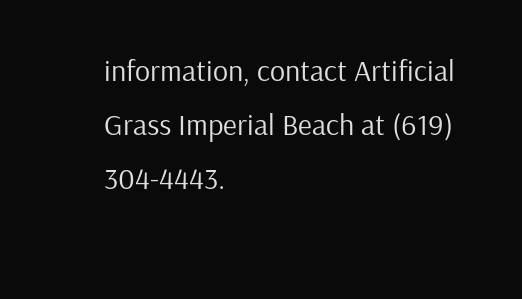information, contact Artificial Grass Imperial Beach at (619) 304-4443.